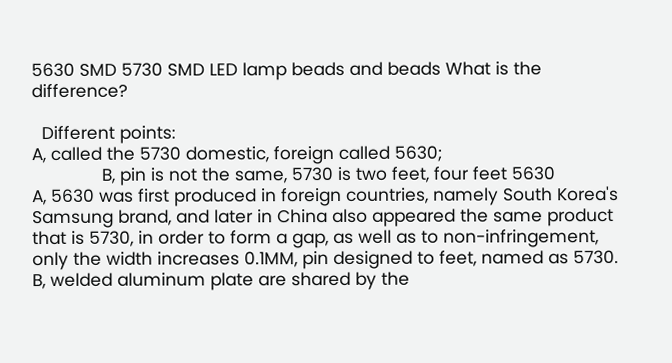5630 SMD 5730 SMD LED lamp beads and beads What is the difference?

  Different points:
A, called the 5730 domestic, foreign called 5630;
              B, pin is not the same, 5730 is two feet, four feet 5630
A, 5630 was first produced in foreign countries, namely South Korea's Samsung brand, and later in China also appeared the same product that is 5730, in order to form a gap, as well as to non-infringement, only the width increases 0.1MM, pin designed to feet, named as 5730.
B, welded aluminum plate are shared by the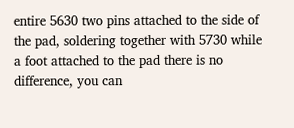entire 5630 two pins attached to the side of the pad, soldering together with 5730 while a foot attached to the pad there is no difference, you can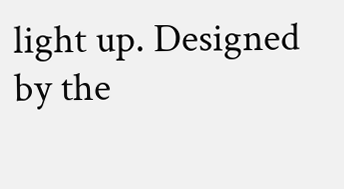light up. Designed by the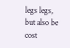legs legs, but also be cost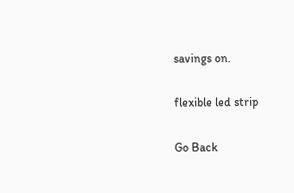savings on.

flexible led strip

Go Back